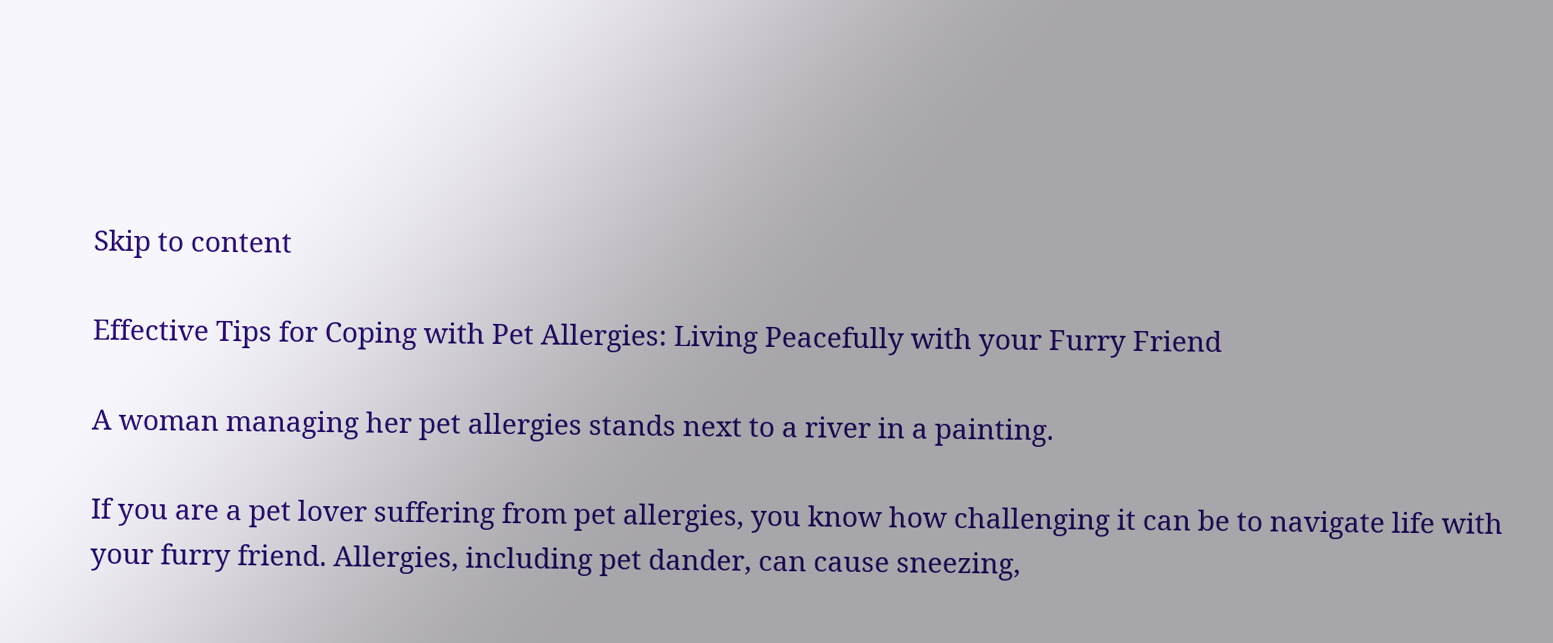Skip to content

Effective Tips for Coping with Pet Allergies: Living Peacefully with your Furry Friend

A woman managing her pet allergies stands next to a river in a painting.

If you are a pet lover suffering from pet allergies, you know how challenging it can be to navigate life with your furry friend. Allergies, including pet dander, can cause sneezing,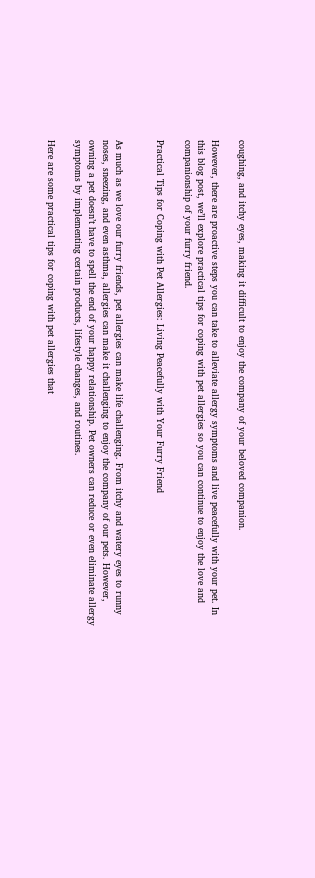coughing, and itchy eyes, making it difficult to enjoy the company of your beloved companion.

However, there are proactive steps you can take to alleviate allergy symptoms and live peacefully with your pet. In this blog post, we’ll explore practical tips for coping with pet allergies so you can continue to enjoy the love and companionship of your furry friend.

Practical Tips for Coping with Pet Allergies: Living Peacefully with Your Furry Friend


As much as we love our furry friends, pet allergies can make life challenging. From itchy and watery eyes to runny noses, sneezing, and even asthma, allergies can make it challenging to enjoy the company of our pets. However, owning a pet doesn’t have to spell the end of your happy relationship. Pet owners can reduce or even eliminate allergy symptoms by implementing certain products, lifestyle changes, and routines.

Here are some practical tips for coping with pet allergies that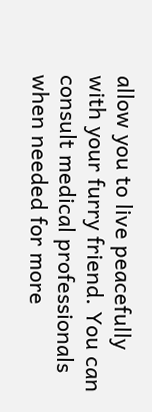allow you to live peacefully with your furry friend. You can consult medical professionals when needed for more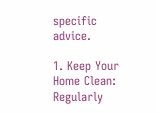specific advice.

1. Keep Your Home Clean: Regularly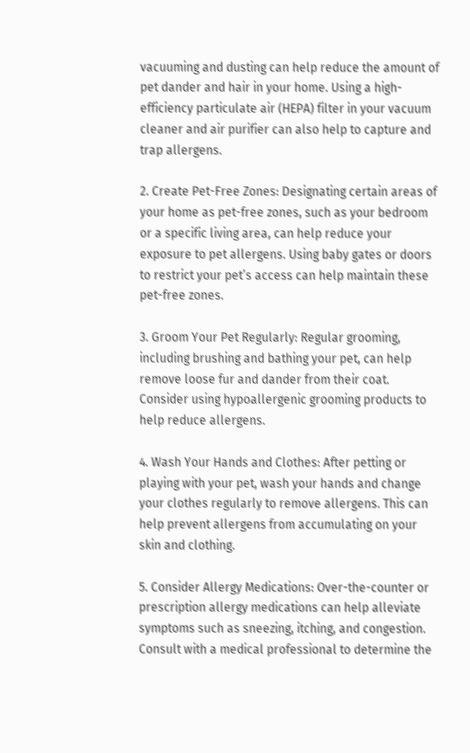vacuuming and dusting can help reduce the amount of pet dander and hair in your home. Using a high-efficiency particulate air (HEPA) filter in your vacuum cleaner and air purifier can also help to capture and trap allergens.

2. Create Pet-Free Zones: Designating certain areas of your home as pet-free zones, such as your bedroom or a specific living area, can help reduce your exposure to pet allergens. Using baby gates or doors to restrict your pet’s access can help maintain these pet-free zones.

3. Groom Your Pet Regularly: Regular grooming, including brushing and bathing your pet, can help remove loose fur and dander from their coat. Consider using hypoallergenic grooming products to help reduce allergens.

4. Wash Your Hands and Clothes: After petting or playing with your pet, wash your hands and change your clothes regularly to remove allergens. This can help prevent allergens from accumulating on your skin and clothing.

5. Consider Allergy Medications: Over-the-counter or prescription allergy medications can help alleviate symptoms such as sneezing, itching, and congestion. Consult with a medical professional to determine the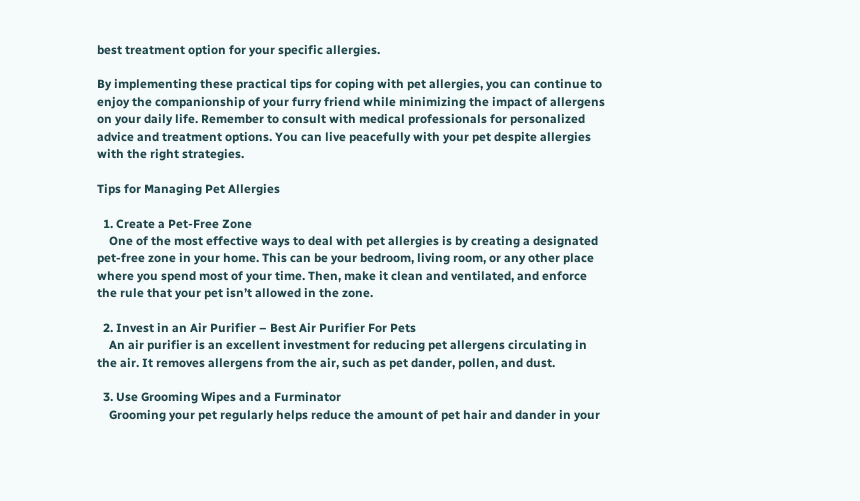best treatment option for your specific allergies.

By implementing these practical tips for coping with pet allergies, you can continue to enjoy the companionship of your furry friend while minimizing the impact of allergens on your daily life. Remember to consult with medical professionals for personalized advice and treatment options. You can live peacefully with your pet despite allergies with the right strategies.

Tips for Managing Pet Allergies

  1. Create a Pet-Free Zone
    One of the most effective ways to deal with pet allergies is by creating a designated pet-free zone in your home. This can be your bedroom, living room, or any other place where you spend most of your time. Then, make it clean and ventilated, and enforce the rule that your pet isn’t allowed in the zone.

  2. Invest in an Air Purifier – Best Air Purifier For Pets
    An air purifier is an excellent investment for reducing pet allergens circulating in the air. It removes allergens from the air, such as pet dander, pollen, and dust.

  3. Use Grooming Wipes and a Furminator
    Grooming your pet regularly helps reduce the amount of pet hair and dander in your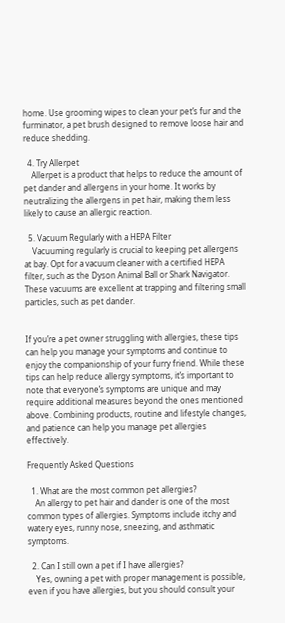home. Use grooming wipes to clean your pet’s fur and the furminator, a pet brush designed to remove loose hair and reduce shedding.

  4. Try Allerpet
    Allerpet is a product that helps to reduce the amount of pet dander and allergens in your home. It works by neutralizing the allergens in pet hair, making them less likely to cause an allergic reaction.

  5. Vacuum Regularly with a HEPA Filter
    Vacuuming regularly is crucial to keeping pet allergens at bay. Opt for a vacuum cleaner with a certified HEPA filter, such as the Dyson Animal Ball or Shark Navigator. These vacuums are excellent at trapping and filtering small particles, such as pet dander.


If you’re a pet owner struggling with allergies, these tips can help you manage your symptoms and continue to enjoy the companionship of your furry friend. While these tips can help reduce allergy symptoms, it’s important to note that everyone’s symptoms are unique and may require additional measures beyond the ones mentioned above. Combining products, routine and lifestyle changes, and patience can help you manage pet allergies effectively.

Frequently Asked Questions

  1. What are the most common pet allergies?
    An allergy to pet hair and dander is one of the most common types of allergies. Symptoms include itchy and watery eyes, runny nose, sneezing, and asthmatic symptoms.

  2. Can I still own a pet if I have allergies?
    Yes, owning a pet with proper management is possible, even if you have allergies, but you should consult your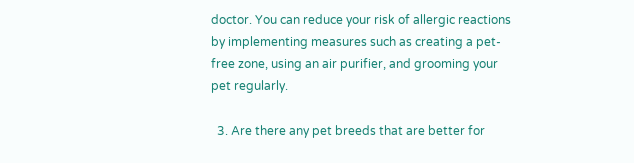doctor. You can reduce your risk of allergic reactions by implementing measures such as creating a pet-free zone, using an air purifier, and grooming your pet regularly.

  3. Are there any pet breeds that are better for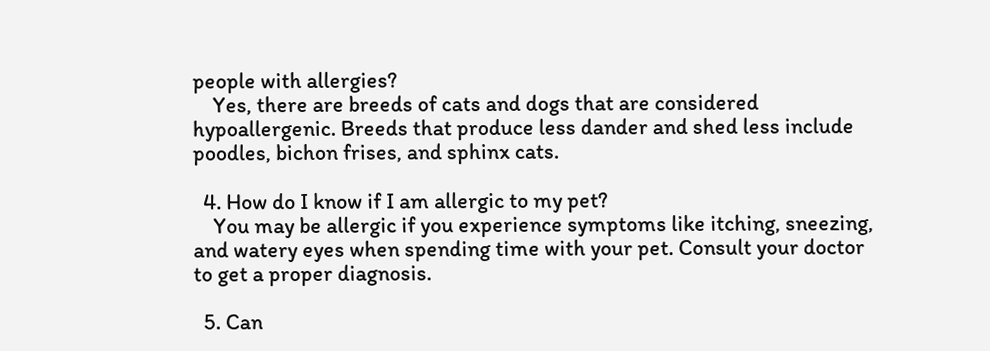people with allergies?
    Yes, there are breeds of cats and dogs that are considered hypoallergenic. Breeds that produce less dander and shed less include poodles, bichon frises, and sphinx cats.

  4. How do I know if I am allergic to my pet?
    You may be allergic if you experience symptoms like itching, sneezing, and watery eyes when spending time with your pet. Consult your doctor to get a proper diagnosis.

  5. Can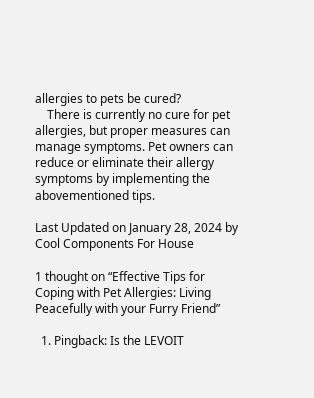allergies to pets be cured?
    There is currently no cure for pet allergies, but proper measures can manage symptoms. Pet owners can reduce or eliminate their allergy symptoms by implementing the abovementioned tips.

Last Updated on January 28, 2024 by Cool Components For House

1 thought on “Effective Tips for Coping with Pet Allergies: Living Peacefully with your Furry Friend”

  1. Pingback: Is the LEVOIT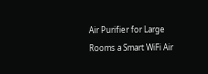Air Purifier for Large Rooms a Smart WiFi Air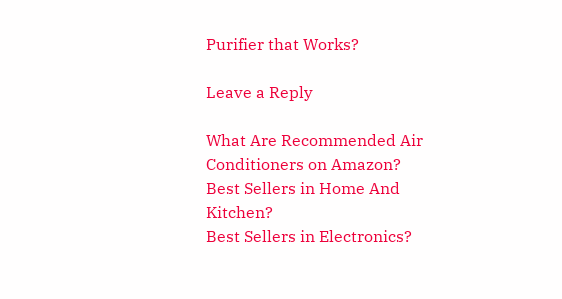Purifier that Works?

Leave a Reply

What Are Recommended Air Conditioners on Amazon?
Best Sellers in Home And Kitchen?
Best Sellers in Electronics?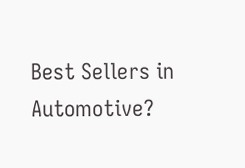Best Sellers in Automotive?